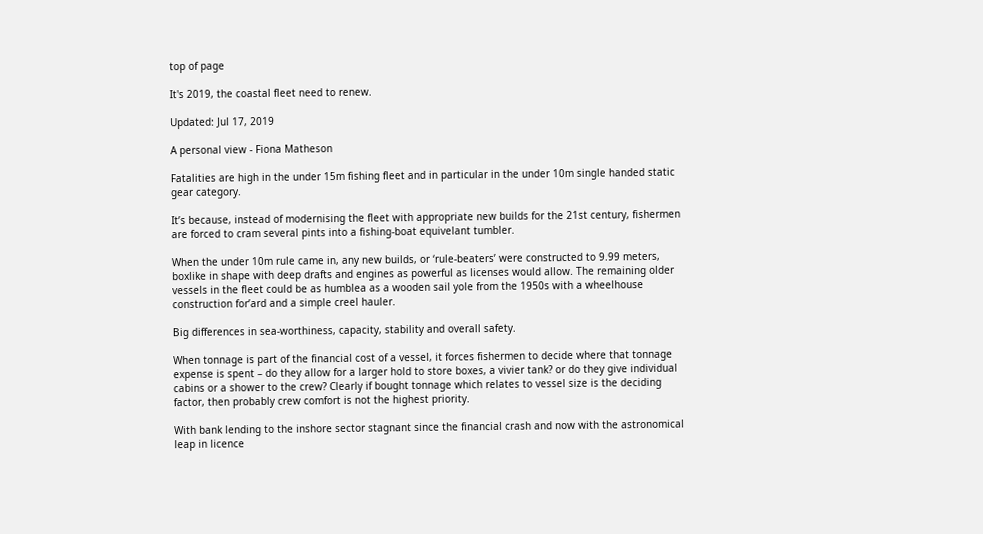top of page

It's 2019, the coastal fleet need to renew.

Updated: Jul 17, 2019

A personal view - Fiona Matheson

Fatalities are high in the under 15m fishing fleet and in particular in the under 10m single handed static gear category.

It’s because, instead of modernising the fleet with appropriate new builds for the 21st century, fishermen are forced to cram several pints into a fishing-boat equivelant tumbler.

When the under 10m rule came in, any new builds, or ‘rule-beaters’ were constructed to 9.99 meters, boxlike in shape with deep drafts and engines as powerful as licenses would allow. The remaining older vessels in the fleet could be as humblea as a wooden sail yole from the 1950s with a wheelhouse construction for’ard and a simple creel hauler.

Big differences in sea-worthiness, capacity, stability and overall safety.

When tonnage is part of the financial cost of a vessel, it forces fishermen to decide where that tonnage expense is spent – do they allow for a larger hold to store boxes, a vivier tank? or do they give individual cabins or a shower to the crew? Clearly if bought tonnage which relates to vessel size is the deciding factor, then probably crew comfort is not the highest priority.

With bank lending to the inshore sector stagnant since the financial crash and now with the astronomical leap in licence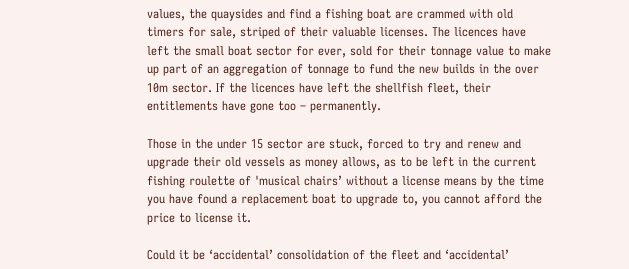values, the quaysides and find a fishing boat are crammed with old timers for sale, striped of their valuable licenses. The licences have left the small boat sector for ever, sold for their tonnage value to make up part of an aggregation of tonnage to fund the new builds in the over 10m sector. If the licences have left the shellfish fleet, their entitlements have gone too – permanently.

Those in the under 15 sector are stuck, forced to try and renew and upgrade their old vessels as money allows, as to be left in the current fishing roulette of 'musical chairs’ without a license means by the time you have found a replacement boat to upgrade to, you cannot afford the price to license it.

Could it be ‘accidental’ consolidation of the fleet and ‘accidental’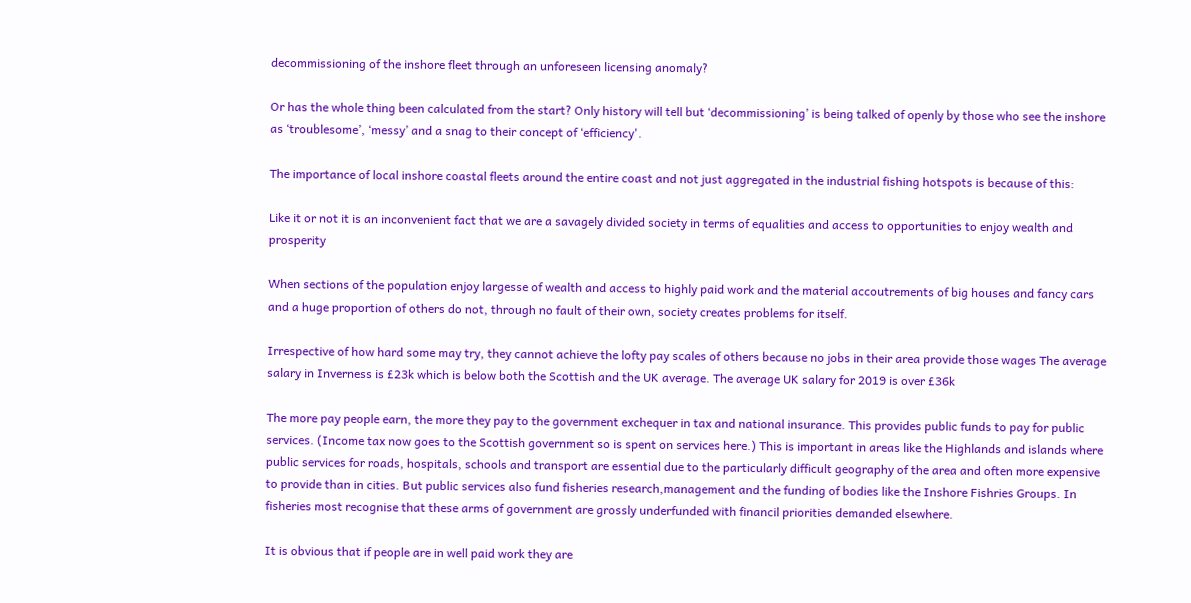decommissioning of the inshore fleet through an unforeseen licensing anomaly?

Or has the whole thing been calculated from the start? Only history will tell but ‘decommissioning’ is being talked of openly by those who see the inshore as ‘troublesome’, ‘messy’ and a snag to their concept of ‘efficiency'.

The importance of local inshore coastal fleets around the entire coast and not just aggregated in the industrial fishing hotspots is because of this:

Like it or not it is an inconvenient fact that we are a savagely divided society in terms of equalities and access to opportunities to enjoy wealth and prosperity

When sections of the population enjoy largesse of wealth and access to highly paid work and the material accoutrements of big houses and fancy cars and a huge proportion of others do not, through no fault of their own, society creates problems for itself.

Irrespective of how hard some may try, they cannot achieve the lofty pay scales of others because no jobs in their area provide those wages The average salary in Inverness is £23k which is below both the Scottish and the UK average. The average UK salary for 2019 is over £36k

The more pay people earn, the more they pay to the government exchequer in tax and national insurance. This provides public funds to pay for public services. (Income tax now goes to the Scottish government so is spent on services here.) This is important in areas like the Highlands and islands where public services for roads, hospitals, schools and transport are essential due to the particularly difficult geography of the area and often more expensive to provide than in cities. But public services also fund fisheries research,management and the funding of bodies like the Inshore Fishries Groups. In fisheries most recognise that these arms of government are grossly underfunded with financil priorities demanded elsewhere.

It is obvious that if people are in well paid work they are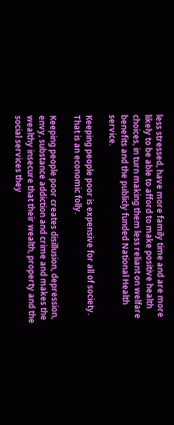less stressed, have more family time and are more likely to be able to afford to make positive health choices, in turn making them less reliant on welfare benefits and the publicly funded National Health service.

Keeping people poor is expensive for all of society. That is an economic folly.

Keeping people poor creates disillusion, depression, envy, substance addiction and crime and makes the wealthy insecure that their wealth, property and the social services they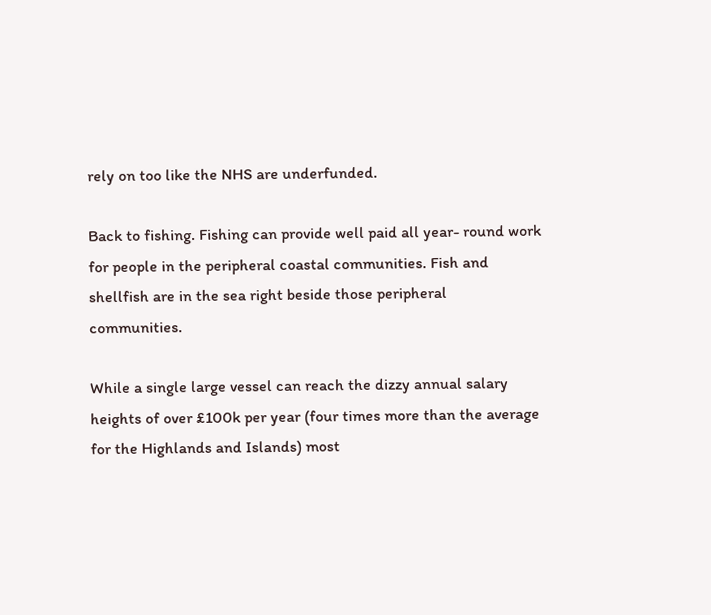rely on too like the NHS are underfunded.

Back to fishing. Fishing can provide well paid all year- round work for people in the peripheral coastal communities. Fish and shellfish are in the sea right beside those peripheral communities.

While a single large vessel can reach the dizzy annual salary heights of over £100k per year (four times more than the average for the Highlands and Islands) most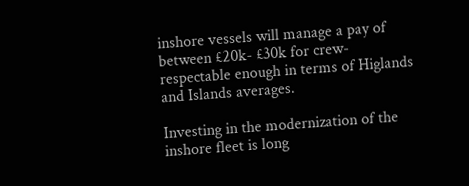inshore vessels will manage a pay of between £20k- £30k for crew- respectable enough in terms of Higlands and Islands averages.

Investing in the modernization of the inshore fleet is long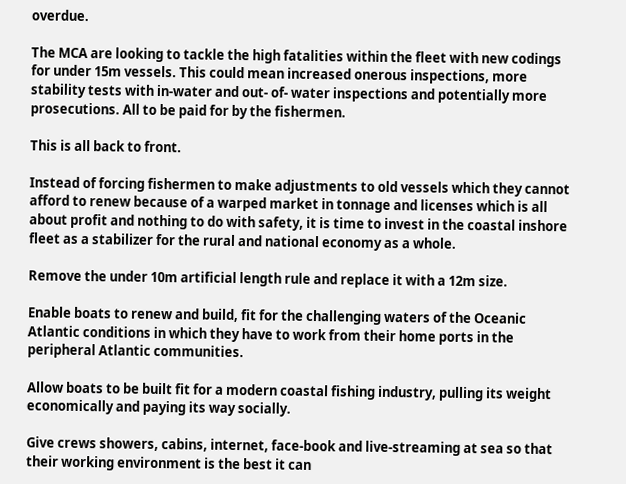overdue.

The MCA are looking to tackle the high fatalities within the fleet with new codings for under 15m vessels. This could mean increased onerous inspections, more stability tests with in-water and out- of- water inspections and potentially more prosecutions. All to be paid for by the fishermen.

This is all back to front.

Instead of forcing fishermen to make adjustments to old vessels which they cannot afford to renew because of a warped market in tonnage and licenses which is all about profit and nothing to do with safety, it is time to invest in the coastal inshore fleet as a stabilizer for the rural and national economy as a whole.

Remove the under 10m artificial length rule and replace it with a 12m size.

Enable boats to renew and build, fit for the challenging waters of the Oceanic Atlantic conditions in which they have to work from their home ports in the peripheral Atlantic communities.

Allow boats to be built fit for a modern coastal fishing industry, pulling its weight economically and paying its way socially.

Give crews showers, cabins, internet, face-book and live-streaming at sea so that their working environment is the best it can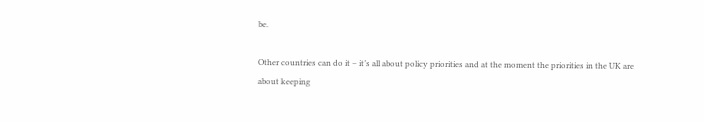be.

Other countries can do it – it’s all about policy priorities and at the moment the priorities in the UK are about keeping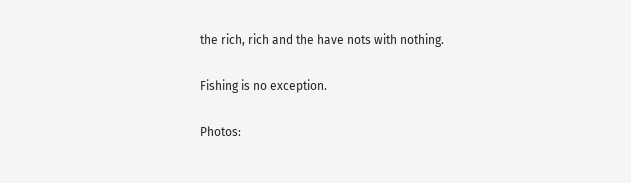the rich, rich and the have nots with nothing.

Fishing is no exception.

Photos: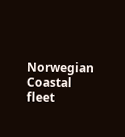Norwegian Coastal fleet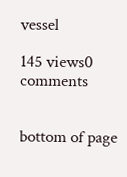vessel

145 views0 comments


bottom of page